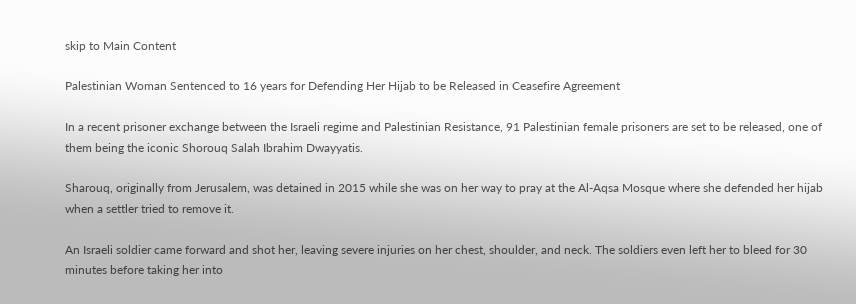skip to Main Content

Palestinian Woman Sentenced to 16 years for Defending Her Hijab to be Released in Ceasefire Agreement

In a recent prisoner exchange between the Israeli regime and Palestinian Resistance, 91 Palestinian female prisoners are set to be released, one of them being the iconic Shorouq Salah Ibrahim Dwayyatis.

Sharouq, originally from Jerusalem, was detained in 2015 while she was on her way to pray at the Al-Aqsa Mosque where she defended her hijab when a settler tried to remove it.

An Israeli soldier came forward and shot her, leaving severe injuries on her chest, shoulder, and neck. The soldiers even left her to bleed for 30 minutes before taking her into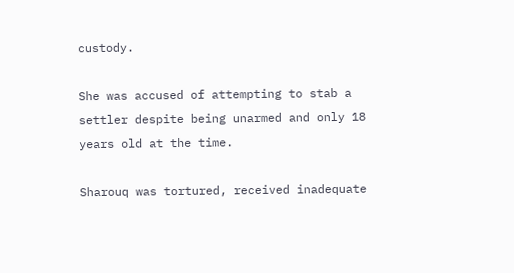custody.

She was accused of attempting to stab a settler despite being unarmed and only 18 years old at the time.

Sharouq was tortured, received inadequate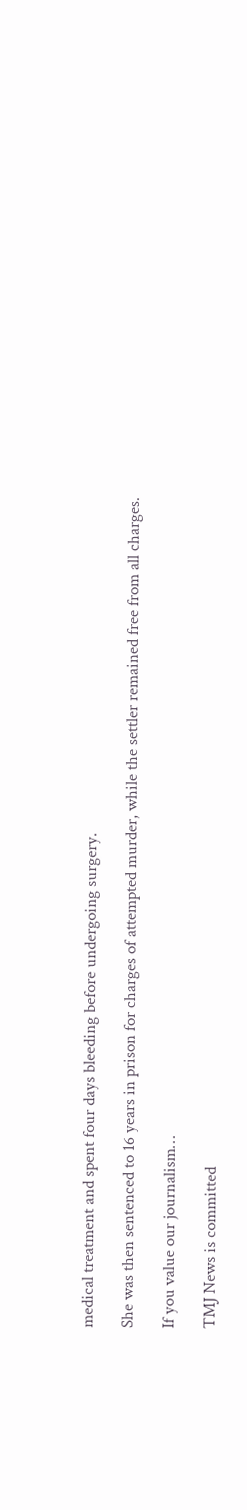medical treatment and spent four days bleeding before undergoing surgery.

She was then sentenced to 16 years in prison for charges of attempted murder, while the settler remained free from all charges.

If you value our journalism…

TMJ News is committed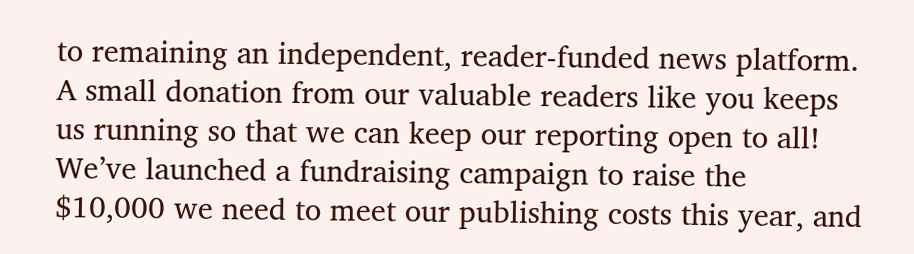to remaining an independent, reader-funded news platform. A small donation from our valuable readers like you keeps us running so that we can keep our reporting open to all! We’ve launched a fundraising campaign to raise the $10,000 we need to meet our publishing costs this year, and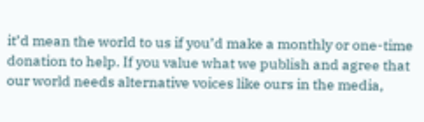it’d mean the world to us if you’d make a monthly or one-time donation to help. If you value what we publish and agree that our world needs alternative voices like ours in the media,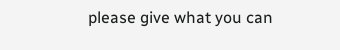please give what you can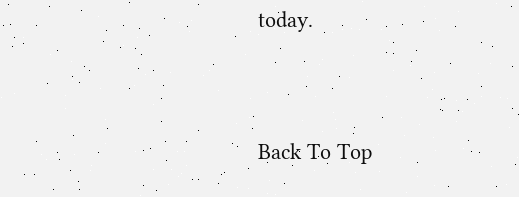today.


Back To Top